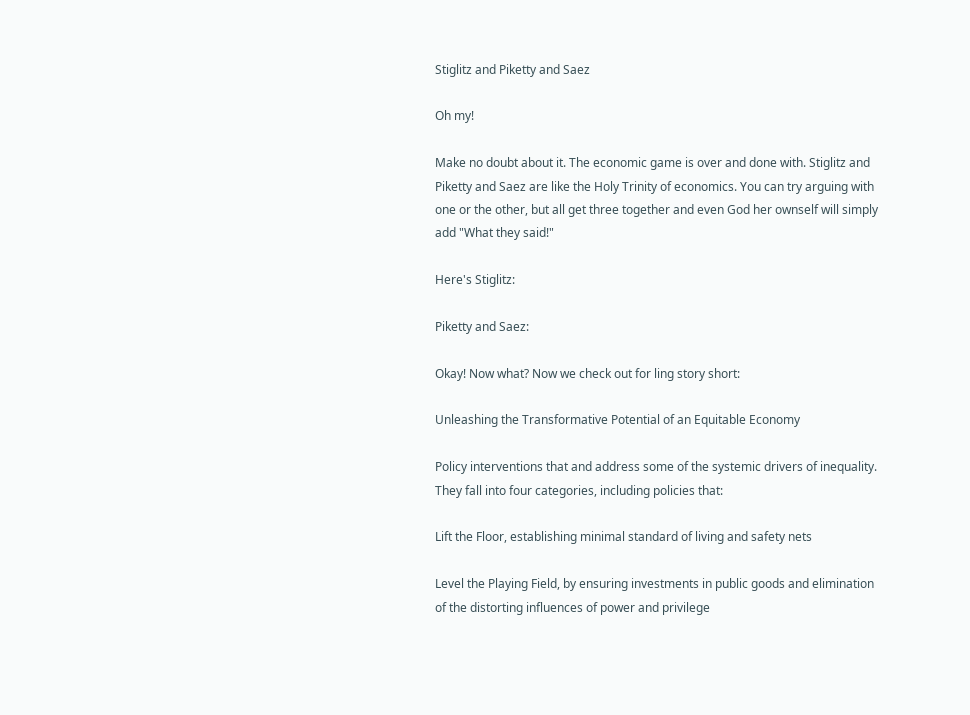Stiglitz and Piketty and Saez

Oh my!

Make no doubt about it. The economic game is over and done with. Stiglitz and Piketty and Saez are like the Holy Trinity of economics. You can try arguing with one or the other, but all get three together and even God her ownself will simply add "What they said!"

Here's Stiglitz:

Piketty and Saez:

Okay! Now what? Now we check out for ling story short:

Unleashing the Transformative Potential of an Equitable Economy

Policy interventions that and address some of the systemic drivers of inequality. They fall into four categories, including policies that:

Lift the Floor, establishing minimal standard of living and safety nets

Level the Playing Field, by ensuring investments in public goods and elimination of the distorting influences of power and privilege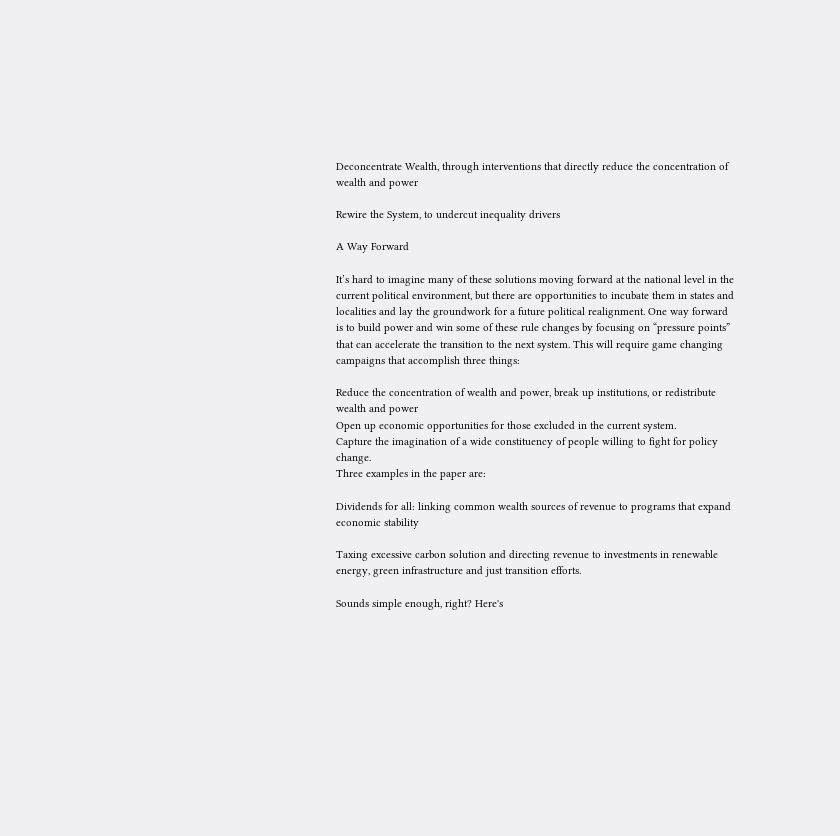Deconcentrate Wealth, through interventions that directly reduce the concentration of wealth and power

Rewire the System, to undercut inequality drivers

A Way Forward

It’s hard to imagine many of these solutions moving forward at the national level in the current political environment, but there are opportunities to incubate them in states and localities and lay the groundwork for a future political realignment. One way forward is to build power and win some of these rule changes by focusing on “pressure points” that can accelerate the transition to the next system. This will require game changing campaigns that accomplish three things:

Reduce the concentration of wealth and power, break up institutions, or redistribute wealth and power
Open up economic opportunities for those excluded in the current system.
Capture the imagination of a wide constituency of people willing to fight for policy change.
Three examples in the paper are:

Dividends for all: linking common wealth sources of revenue to programs that expand economic stability

Taxing excessive carbon solution and directing revenue to investments in renewable energy, green infrastructure and just transition efforts.

Sounds simple enough, right? Here's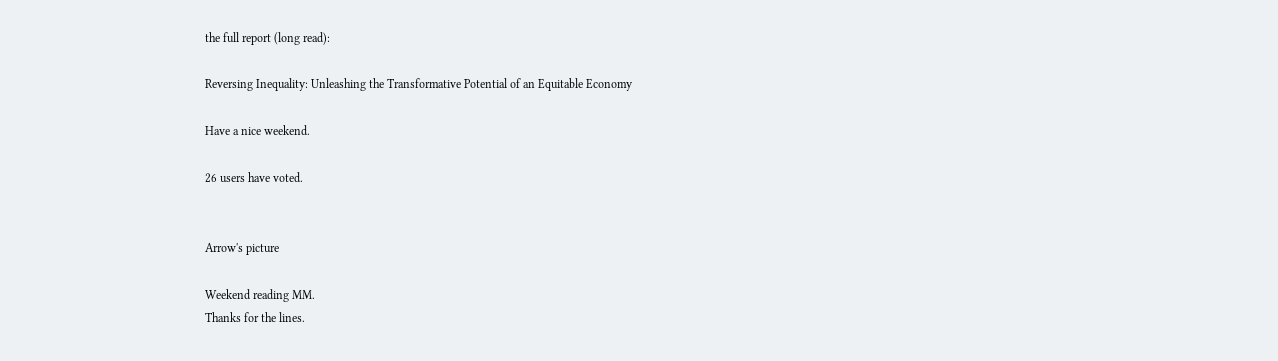the full report (long read):

Reversing Inequality: Unleashing the Transformative Potential of an Equitable Economy

Have a nice weekend.

26 users have voted.


Arrow's picture

Weekend reading MM.
Thanks for the lines.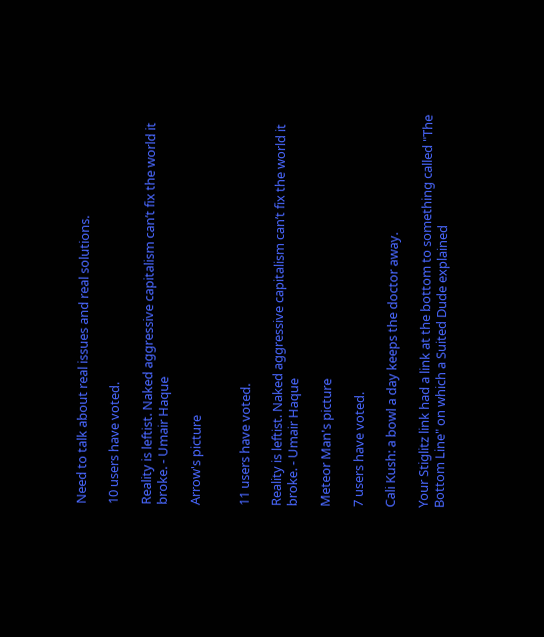Need to talk about real issues and real solutions.

10 users have voted.

Reality is leftist. Naked aggressive capitalism can’t fix the world it broke. - Umair Haque

Arrow's picture


11 users have voted.

Reality is leftist. Naked aggressive capitalism can’t fix the world it broke. - Umair Haque

Meteor Man's picture

7 users have voted.

Cali Kush: a bowl a day keeps the doctor away.

Your Stiglitz link had a link at the bottom to something called "The Bottom Line" on which a Suited Dude explained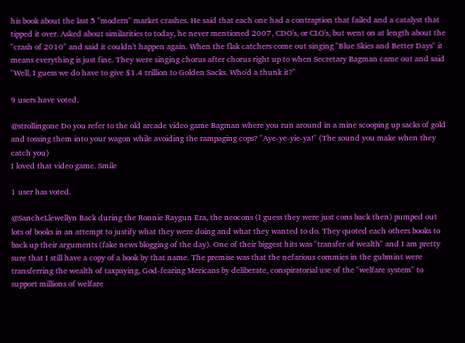his book about the last 5 "modern" market crashes. He said that each one had a contraption that failed and a catalyst that tipped it over. Asked about similarities to today, he never mentioned 2007, CDO's, or CLO's, but went on at length about the "crash of 2010" and said it couldn't happen again. When the flak catchers come out singing "Blue Skies and Better Days" it means everything is just fine. They were singing chorus after chorus right up to when Secretary Bagman came out and said "Well, I guess we do have to give $1.4 trillion to Golden Sacks. Who'd a thunk it?"

9 users have voted.

@strollingone Do you refer to the old arcade video game Bagman where you run around in a mine scooping up sacks of gold and tossing them into your wagon while avoiding the rampaging cops? "Aye-ye-yie-ya!" (The sound you make when they catch you)
I loved that video game. Smile

1 user has voted.

@SancheLlewellyn Back during the Ronnie Raygun Era, the neocons (I guess they were just cons back then) pumped out lots of books in an attempt to justify what they were doing and what they wanted to do. They quoted each others books to back up their arguments (fake news blogging of the day). One of their biggest hits was "transfer of wealth" and I am pretty sure that I still have a copy of a book by that name. The premise was that the nefarious commies in the gubmint were transferring the wealth of taxpaying, God-fearing Mericans by deliberate, conspiratorial use of the "welfare system" to support millions of welfare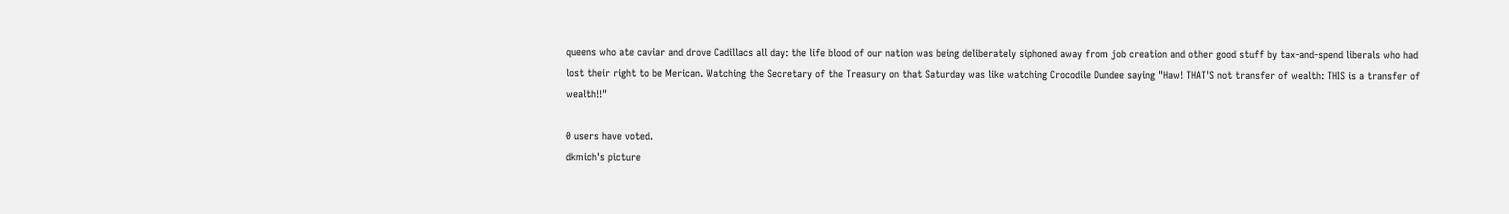queens who ate caviar and drove Cadillacs all day: the life blood of our nation was being deliberately siphoned away from job creation and other good stuff by tax-and-spend liberals who had lost their right to be Merican. Watching the Secretary of the Treasury on that Saturday was like watching Crocodile Dundee saying "Haw! THAT'S not transfer of wealth: THIS is a transfer of wealth!!"

0 users have voted.
dkmich's picture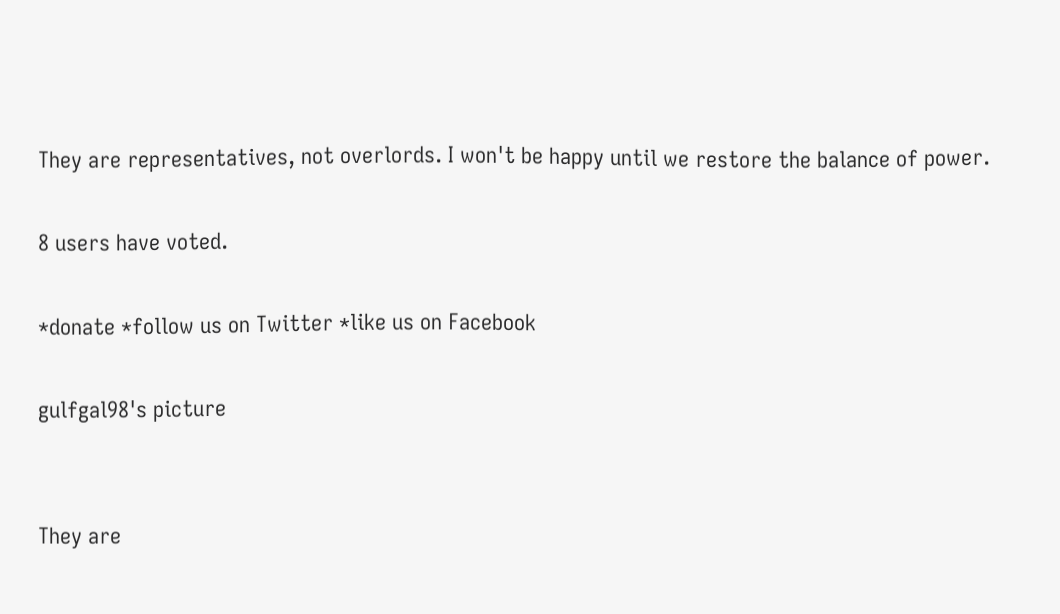They are representatives, not overlords. I won't be happy until we restore the balance of power.

8 users have voted.

*donate *follow us on Twitter *like us on Facebook

gulfgal98's picture


They are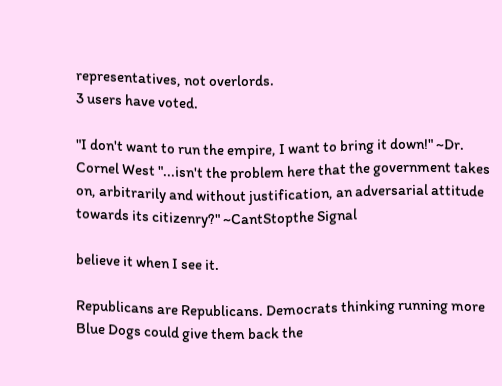representatives, not overlords.
3 users have voted.

"I don't want to run the empire, I want to bring it down!" ~Dr. Cornel West "...isn't the problem here that the government takes on, arbitrarily and without justification, an adversarial attitude towards its citizenry?" ~CantStopthe Signal

believe it when I see it.

Republicans are Republicans. Democrats thinking running more Blue Dogs could give them back the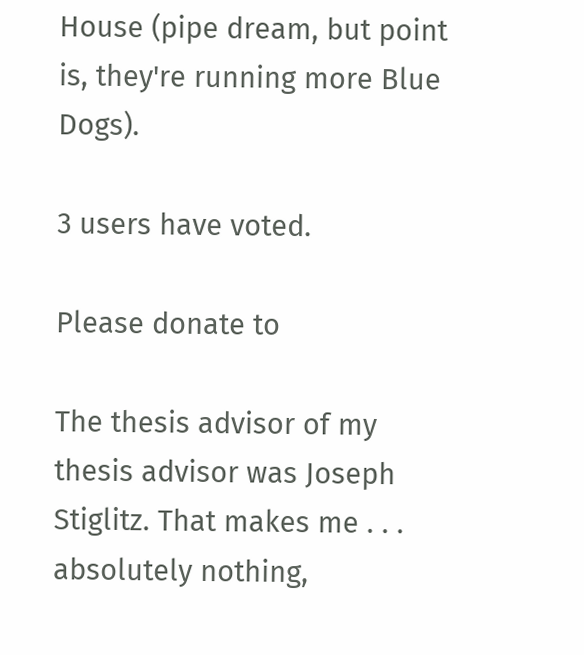House (pipe dream, but point is, they're running more Blue Dogs).

3 users have voted.

Please donate to

The thesis advisor of my thesis advisor was Joseph Stiglitz. That makes me . . . absolutely nothing,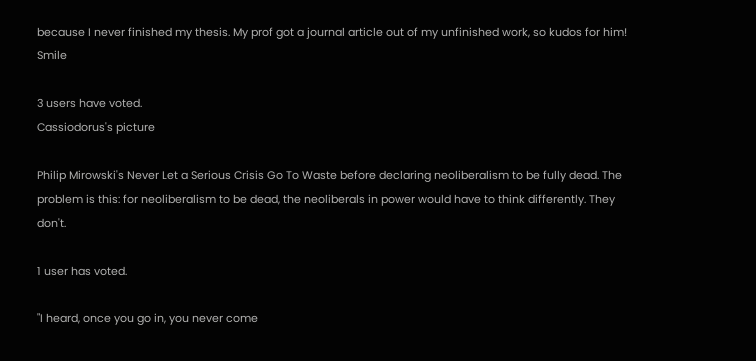because I never finished my thesis. My prof got a journal article out of my unfinished work, so kudos for him! Smile

3 users have voted.
Cassiodorus's picture

Philip Mirowski's Never Let a Serious Crisis Go To Waste before declaring neoliberalism to be fully dead. The problem is this: for neoliberalism to be dead, the neoliberals in power would have to think differently. They don't.

1 user has voted.

"I heard, once you go in, you never come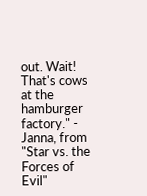out. Wait! That's cows at the hamburger factory." - Janna, from "Star vs. the Forces of Evil"